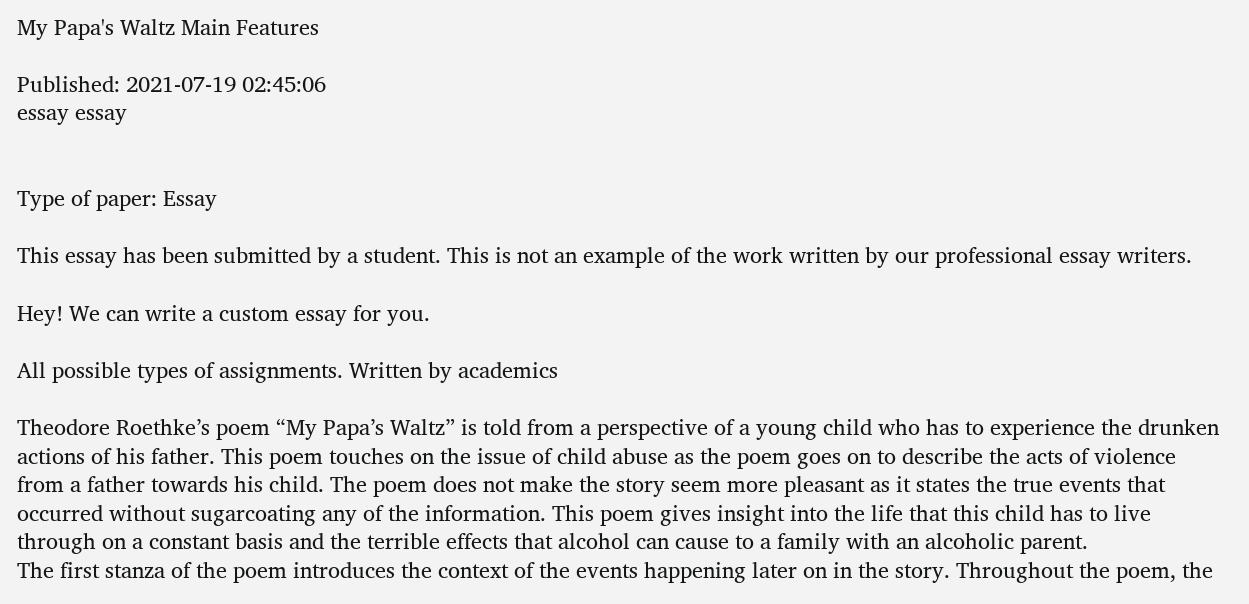My Papa's Waltz Main Features

Published: 2021-07-19 02:45:06
essay essay


Type of paper: Essay

This essay has been submitted by a student. This is not an example of the work written by our professional essay writers.

Hey! We can write a custom essay for you.

All possible types of assignments. Written by academics

Theodore Roethke’s poem “My Papa’s Waltz” is told from a perspective of a young child who has to experience the drunken actions of his father. This poem touches on the issue of child abuse as the poem goes on to describe the acts of violence from a father towards his child. The poem does not make the story seem more pleasant as it states the true events that occurred without sugarcoating any of the information. This poem gives insight into the life that this child has to live through on a constant basis and the terrible effects that alcohol can cause to a family with an alcoholic parent.
The first stanza of the poem introduces the context of the events happening later on in the story. Throughout the poem, the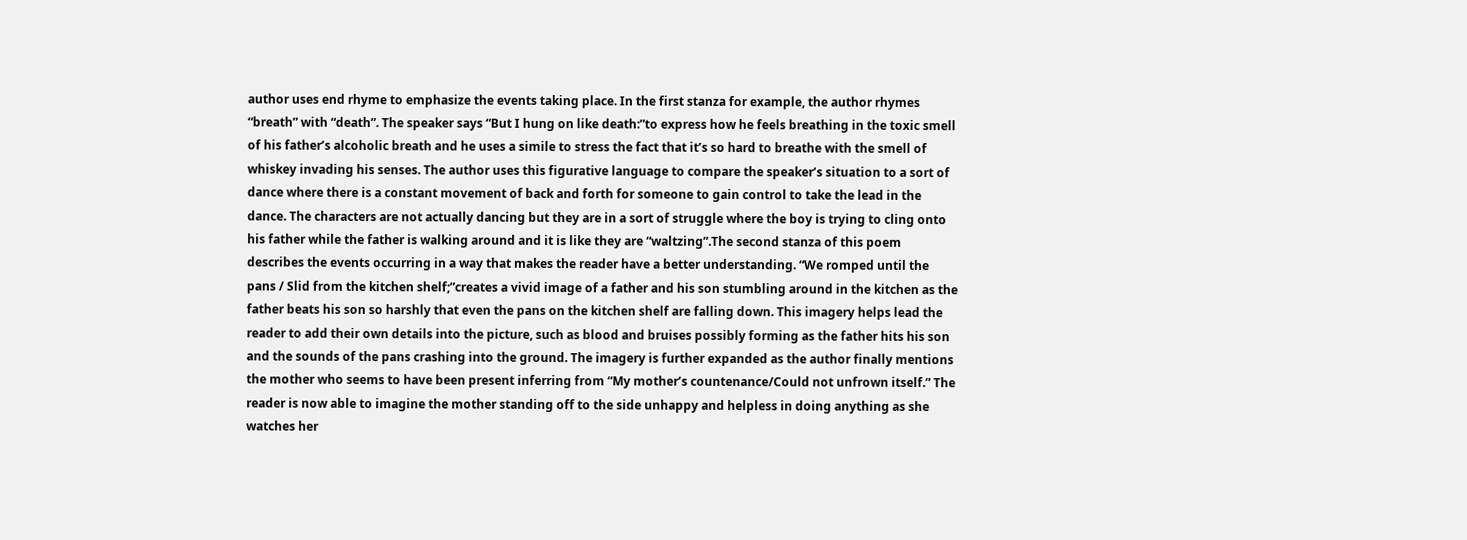author uses end rhyme to emphasize the events taking place. In the first stanza for example, the author rhymes “breath” with “death”. The speaker says “But I hung on like death:”to express how he feels breathing in the toxic smell of his father’s alcoholic breath and he uses a simile to stress the fact that it’s so hard to breathe with the smell of whiskey invading his senses. The author uses this figurative language to compare the speaker’s situation to a sort of dance where there is a constant movement of back and forth for someone to gain control to take the lead in the dance. The characters are not actually dancing but they are in a sort of struggle where the boy is trying to cling onto his father while the father is walking around and it is like they are “waltzing”.The second stanza of this poem describes the events occurring in a way that makes the reader have a better understanding. “We romped until the pans / Slid from the kitchen shelf;”creates a vivid image of a father and his son stumbling around in the kitchen as the father beats his son so harshly that even the pans on the kitchen shelf are falling down. This imagery helps lead the reader to add their own details into the picture, such as blood and bruises possibly forming as the father hits his son and the sounds of the pans crashing into the ground. The imagery is further expanded as the author finally mentions the mother who seems to have been present inferring from “My mother’s countenance/Could not unfrown itself.” The reader is now able to imagine the mother standing off to the side unhappy and helpless in doing anything as she watches her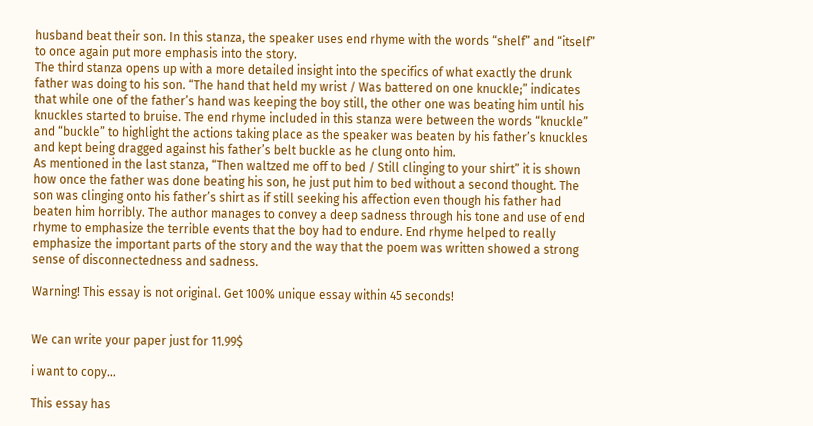husband beat their son. In this stanza, the speaker uses end rhyme with the words “shelf” and “itself” to once again put more emphasis into the story.
The third stanza opens up with a more detailed insight into the specifics of what exactly the drunk father was doing to his son. “The hand that held my wrist / Was battered on one knuckle;” indicates that while one of the father’s hand was keeping the boy still, the other one was beating him until his knuckles started to bruise. The end rhyme included in this stanza were between the words “knuckle” and “buckle” to highlight the actions taking place as the speaker was beaten by his father’s knuckles and kept being dragged against his father’s belt buckle as he clung onto him.
As mentioned in the last stanza, “Then waltzed me off to bed / Still clinging to your shirt” it is shown how once the father was done beating his son, he just put him to bed without a second thought. The son was clinging onto his father’s shirt as if still seeking his affection even though his father had beaten him horribly. The author manages to convey a deep sadness through his tone and use of end rhyme to emphasize the terrible events that the boy had to endure. End rhyme helped to really emphasize the important parts of the story and the way that the poem was written showed a strong sense of disconnectedness and sadness.

Warning! This essay is not original. Get 100% unique essay within 45 seconds!


We can write your paper just for 11.99$

i want to copy...

This essay has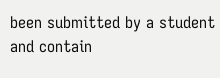been submitted by a student and contain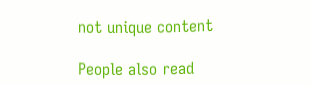not unique content

People also read